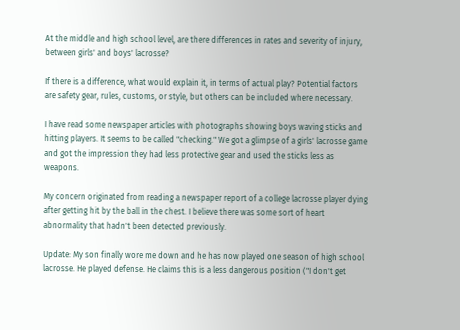At the middle and high school level, are there differences in rates and severity of injury, between girls' and boys' lacrosse?

If there is a difference, what would explain it, in terms of actual play? Potential factors are safety gear, rules, customs, or style, but others can be included where necessary.

I have read some newspaper articles with photographs showing boys waving sticks and hitting players. It seems to be called "checking." We got a glimpse of a girls' lacrosse game and got the impression they had less protective gear and used the sticks less as weapons.

My concern originated from reading a newspaper report of a college lacrosse player dying after getting hit by the ball in the chest. I believe there was some sort of heart abnormality that hadn't been detected previously.

Update: My son finally wore me down and he has now played one season of high school lacrosse. He played defense. He claims this is a less dangerous position ("I don't get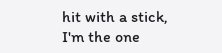hit with a stick, I'm the one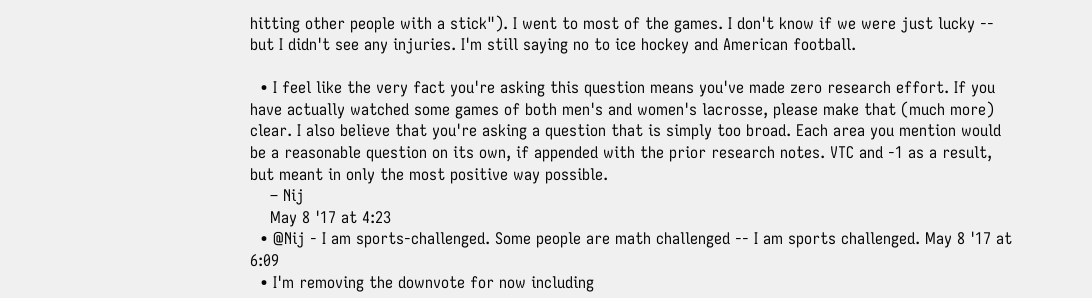hitting other people with a stick"). I went to most of the games. I don't know if we were just lucky -- but I didn't see any injuries. I'm still saying no to ice hockey and American football.

  • I feel like the very fact you're asking this question means you've made zero research effort. If you have actually watched some games of both men's and women's lacrosse, please make that (much more) clear. I also believe that you're asking a question that is simply too broad. Each area you mention would be a reasonable question on its own, if appended with the prior research notes. VTC and -1 as a result, but meant in only the most positive way possible.
    – Nij
    May 8 '17 at 4:23
  • @Nij - I am sports-challenged. Some people are math challenged -- I am sports challenged. May 8 '17 at 6:09
  • I'm removing the downvote for now including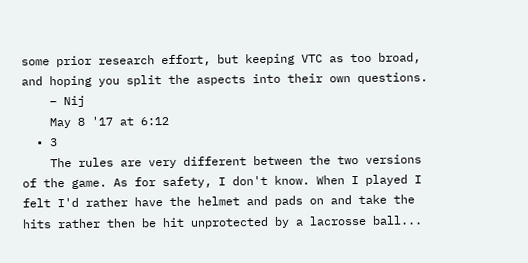some prior research effort, but keeping VTC as too broad, and hoping you split the aspects into their own questions.
    – Nij
    May 8 '17 at 6:12
  • 3
    The rules are very different between the two versions of the game. As for safety, I don't know. When I played I felt I'd rather have the helmet and pads on and take the hits rather then be hit unprotected by a lacrosse ball...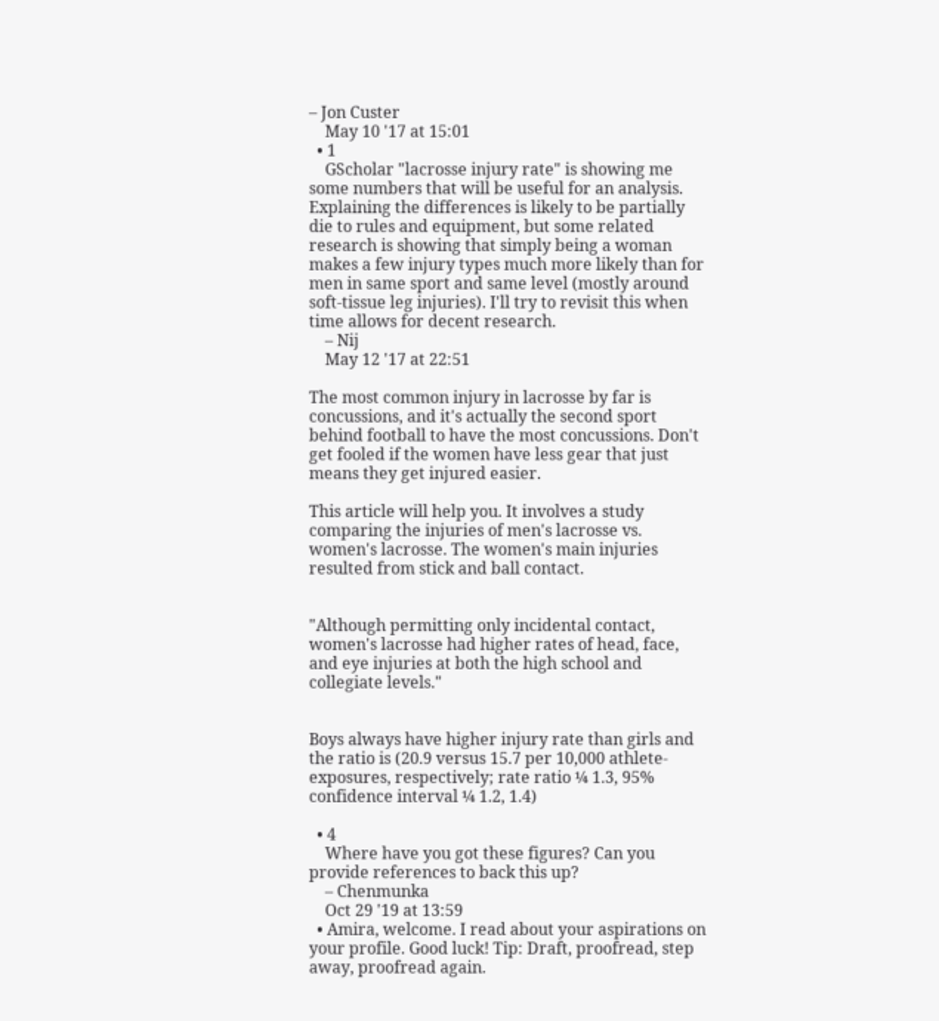– Jon Custer
    May 10 '17 at 15:01
  • 1
    GScholar "lacrosse injury rate" is showing me some numbers that will be useful for an analysis. Explaining the differences is likely to be partially die to rules and equipment, but some related research is showing that simply being a woman makes a few injury types much more likely than for men in same sport and same level (mostly around soft-tissue leg injuries). I'll try to revisit this when time allows for decent research.
    – Nij
    May 12 '17 at 22:51

The most common injury in lacrosse by far is concussions, and it's actually the second sport behind football to have the most concussions. Don't get fooled if the women have less gear that just means they get injured easier.

This article will help you. It involves a study comparing the injuries of men's lacrosse vs. women's lacrosse. The women's main injuries resulted from stick and ball contact.


"Although permitting only incidental contact, women's lacrosse had higher rates of head, face, and eye injuries at both the high school and collegiate levels."


Boys always have higher injury rate than girls and the ratio is (20.9 versus 15.7 per 10,000 athlete-exposures, respectively; rate ratio ¼ 1.3, 95% confidence interval ¼ 1.2, 1.4)

  • 4
    Where have you got these figures? Can you provide references to back this up?
    – Chenmunka
    Oct 29 '19 at 13:59
  • Amira, welcome. I read about your aspirations on your profile. Good luck! Tip: Draft, proofread, step away, proofread again.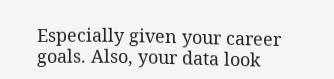Especially given your career goals. Also, your data look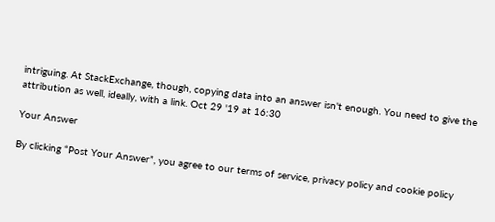intriguing. At StackExchange, though, copying data into an answer isn't enough. You need to give the attribution as well, ideally, with a link. Oct 29 '19 at 16:30

Your Answer

By clicking “Post Your Answer”, you agree to our terms of service, privacy policy and cookie policy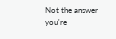Not the answer you're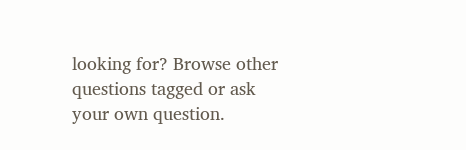looking for? Browse other questions tagged or ask your own question.